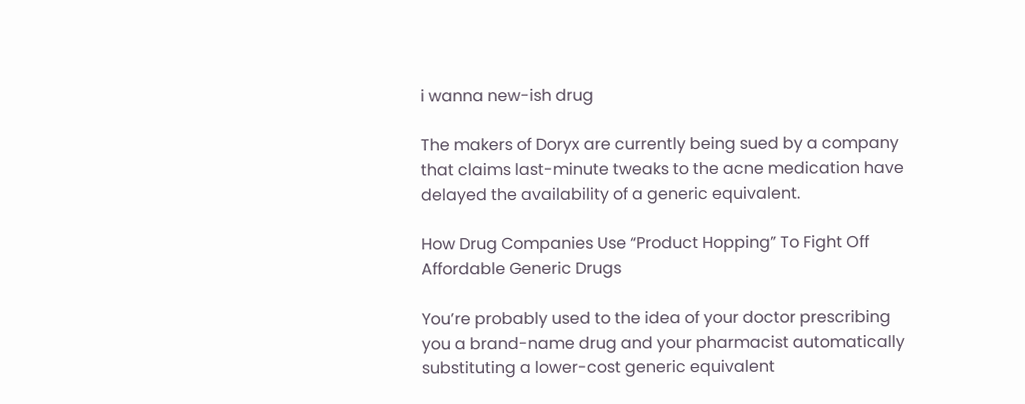i wanna new-ish drug

The makers of Doryx are currently being sued by a company that claims last-minute tweaks to the acne medication have delayed the availability of a generic equivalent.

How Drug Companies Use “Product Hopping” To Fight Off Affordable Generic Drugs

You’re probably used to the idea of your doctor prescribing you a brand-name drug and your pharmacist automatically substituting a lower-cost generic equivalent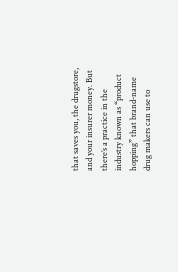that saves you, the drugstore, and your insurer money. But there’s a practice in the industry known as “product hopping” that brand-name drug makers can use to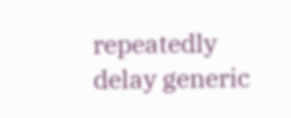repeatedly delay generic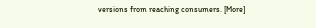versions from reaching consumers. [More]